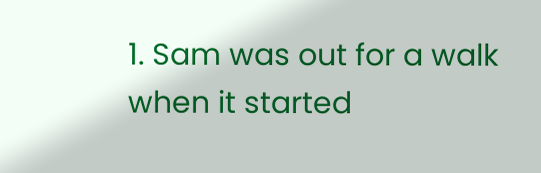1. Sam was out for a walk when it started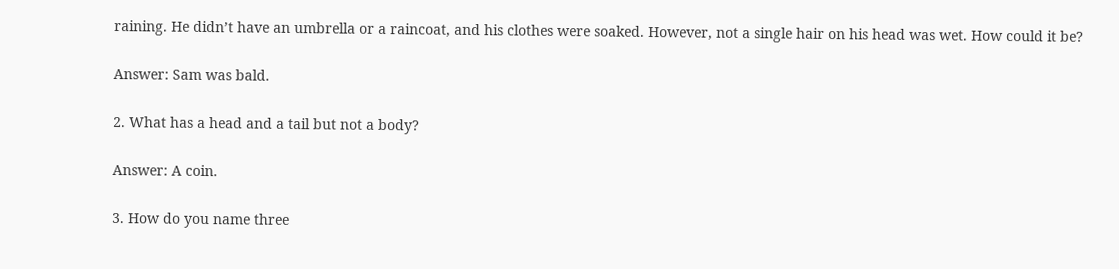raining. He didn’t have an umbrella or a raincoat, and his clothes were soaked. However, not a single hair on his head was wet. How could it be?

Answer: Sam was bald.

2. What has a head and a tail but not a body?

Answer: A coin.

3. How do you name three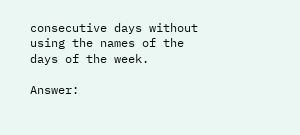consecutive days without using the names of the days of the week.

Answer: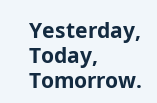Yesterday, Today, Tomorrow.